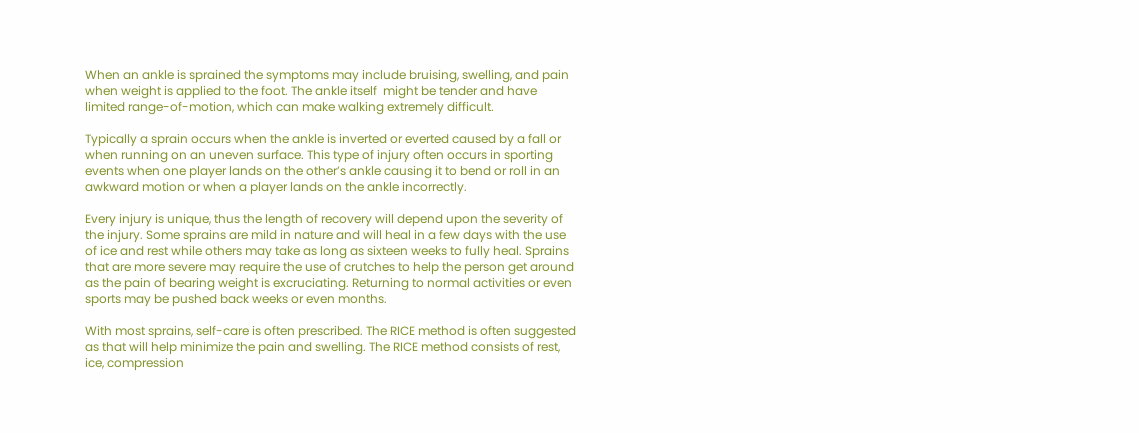When an ankle is sprained the symptoms may include bruising, swelling, and pain when weight is applied to the foot. The ankle itself  might be tender and have limited range-of-motion, which can make walking extremely difficult.

Typically a sprain occurs when the ankle is inverted or everted caused by a fall or when running on an uneven surface. This type of injury often occurs in sporting events when one player lands on the other’s ankle causing it to bend or roll in an awkward motion or when a player lands on the ankle incorrectly.

Every injury is unique, thus the length of recovery will depend upon the severity of the injury. Some sprains are mild in nature and will heal in a few days with the use of ice and rest while others may take as long as sixteen weeks to fully heal. Sprains that are more severe may require the use of crutches to help the person get around as the pain of bearing weight is excruciating. Returning to normal activities or even sports may be pushed back weeks or even months.

With most sprains, self-care is often prescribed. The RICE method is often suggested as that will help minimize the pain and swelling. The RICE method consists of rest, ice, compression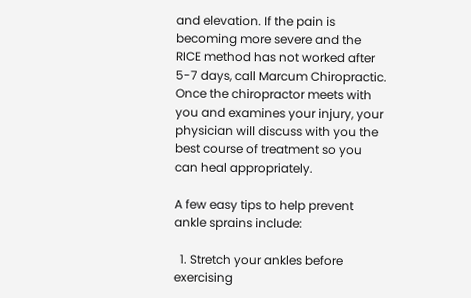and elevation. If the pain is becoming more severe and the RICE method has not worked after 5-7 days, call Marcum Chiropractic. Once the chiropractor meets with you and examines your injury, your physician will discuss with you the best course of treatment so you can heal appropriately.

A few easy tips to help prevent ankle sprains include:

  1. Stretch your ankles before exercising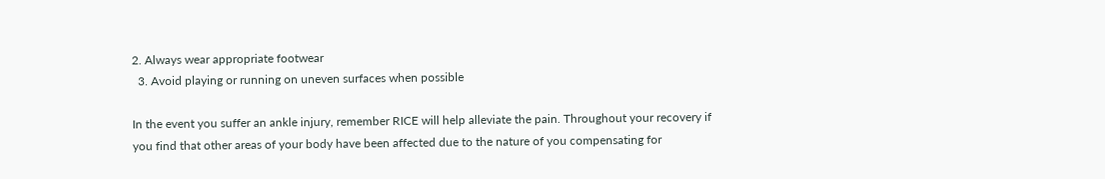2. Always wear appropriate footwear
  3. Avoid playing or running on uneven surfaces when possible

In the event you suffer an ankle injury, remember RICE will help alleviate the pain. Throughout your recovery if you find that other areas of your body have been affected due to the nature of you compensating for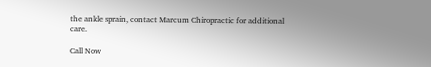the ankle sprain, contact Marcum Chiropractic for additional care.

Call Now